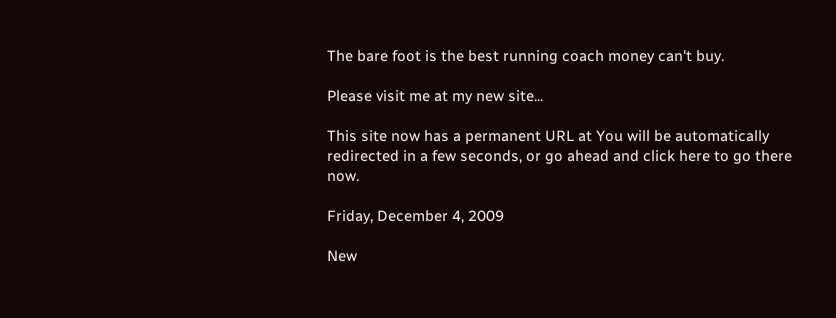The bare foot is the best running coach money can't buy.

Please visit me at my new site...

This site now has a permanent URL at You will be automatically redirected in a few seconds, or go ahead and click here to go there now.

Friday, December 4, 2009

New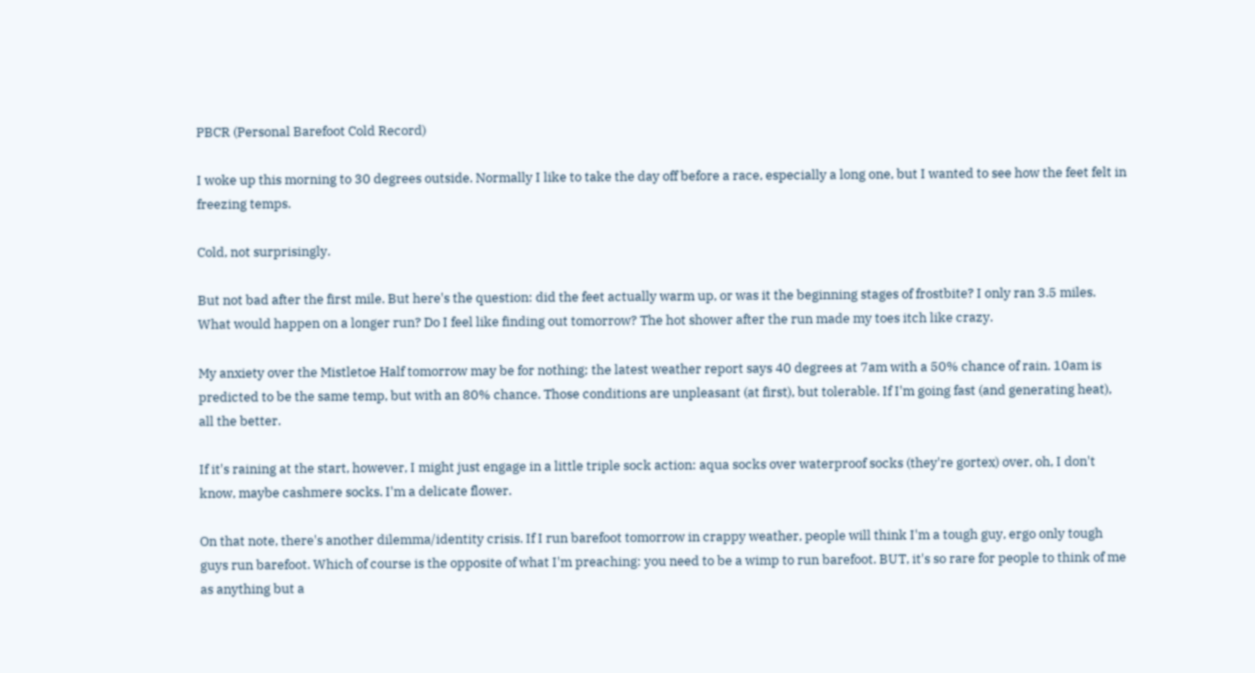PBCR (Personal Barefoot Cold Record)

I woke up this morning to 30 degrees outside. Normally I like to take the day off before a race, especially a long one, but I wanted to see how the feet felt in freezing temps.

Cold, not surprisingly.

But not bad after the first mile. But here's the question: did the feet actually warm up, or was it the beginning stages of frostbite? I only ran 3.5 miles. What would happen on a longer run? Do I feel like finding out tomorrow? The hot shower after the run made my toes itch like crazy.

My anxiety over the Mistletoe Half tomorrow may be for nothing; the latest weather report says 40 degrees at 7am with a 50% chance of rain. 10am is predicted to be the same temp, but with an 80% chance. Those conditions are unpleasant (at first), but tolerable. If I'm going fast (and generating heat), all the better.

If it's raining at the start, however, I might just engage in a little triple sock action: aqua socks over waterproof socks (they're gortex) over, oh, I don't know, maybe cashmere socks. I'm a delicate flower.

On that note, there's another dilemma/identity crisis. If I run barefoot tomorrow in crappy weather, people will think I'm a tough guy, ergo only tough guys run barefoot. Which of course is the opposite of what I'm preaching: you need to be a wimp to run barefoot. BUT, it's so rare for people to think of me as anything but a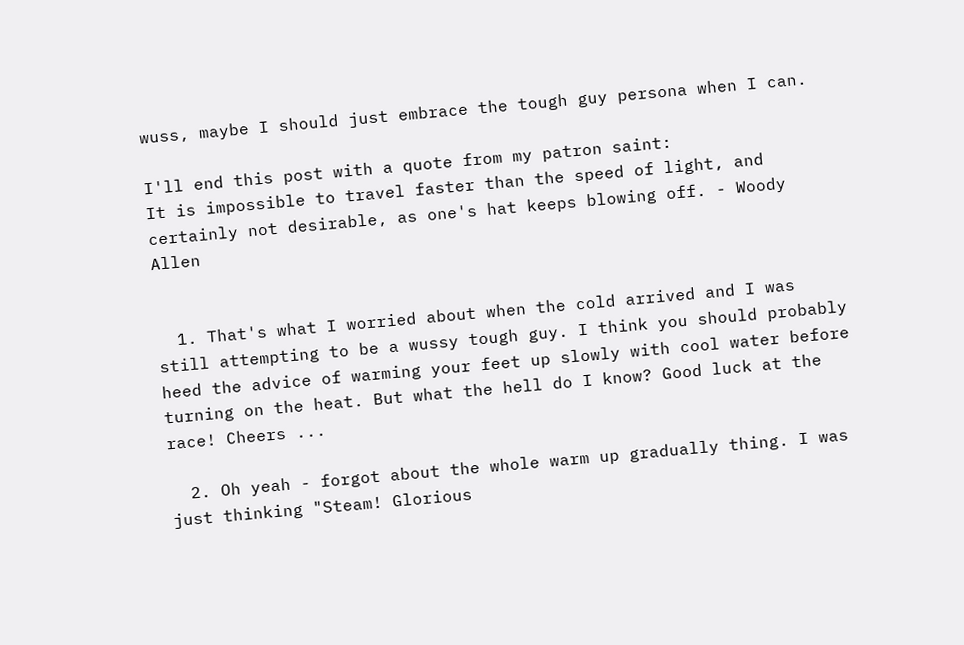wuss, maybe I should just embrace the tough guy persona when I can.

I'll end this post with a quote from my patron saint:
It is impossible to travel faster than the speed of light, and certainly not desirable, as one's hat keeps blowing off. - Woody Allen


  1. That's what I worried about when the cold arrived and I was still attempting to be a wussy tough guy. I think you should probably heed the advice of warming your feet up slowly with cool water before turning on the heat. But what the hell do I know? Good luck at the race! Cheers ...

  2. Oh yeah - forgot about the whole warm up gradually thing. I was just thinking "Steam! Glorious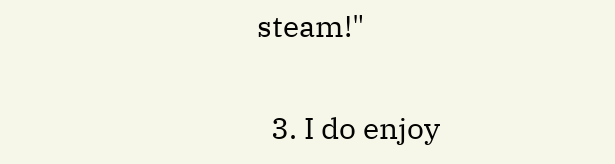steam!"

  3. I do enjoy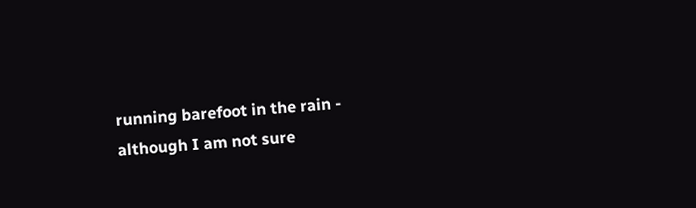running barefoot in the rain - although I am not sure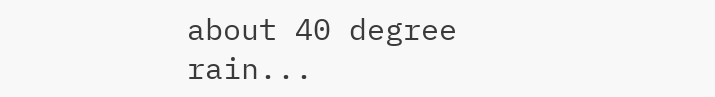about 40 degree rain...